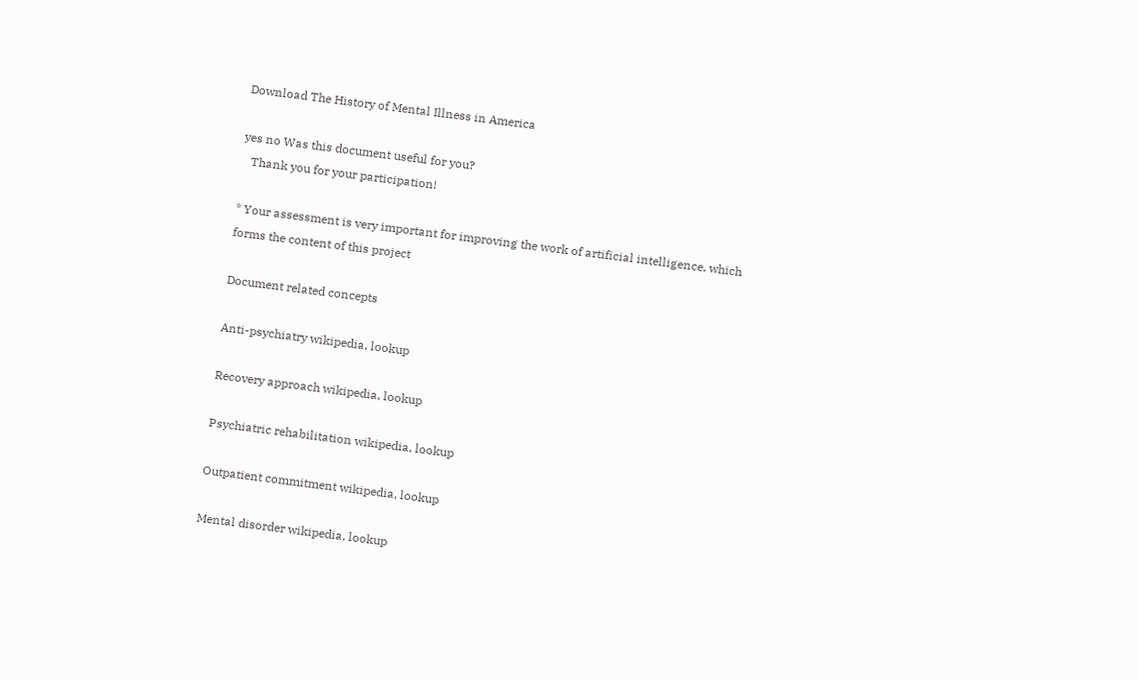Download The History of Mental Illness in America

yes no Was this document useful for you?
   Thank you for your participation!

* Your assessment is very important for improving the work of artificial intelligence, which forms the content of this project

Document related concepts

Anti-psychiatry wikipedia, lookup

Recovery approach wikipedia, lookup

Psychiatric rehabilitation wikipedia, lookup

Outpatient commitment wikipedia, lookup

Mental disorder wikipedia, lookup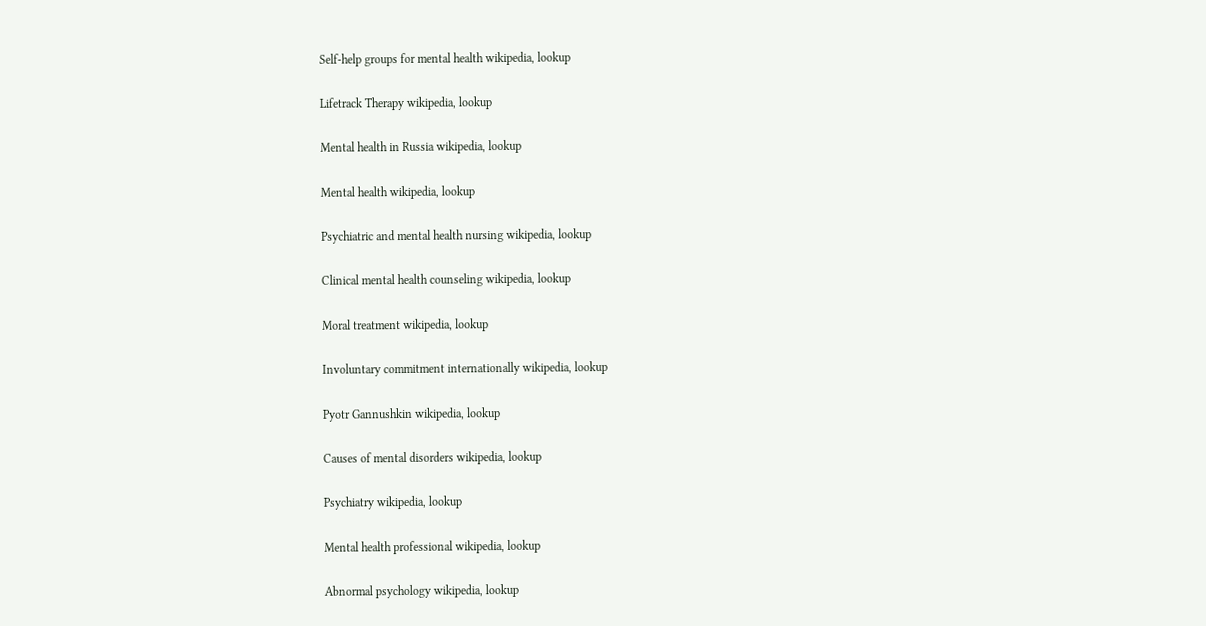Self-help groups for mental health wikipedia, lookup

Lifetrack Therapy wikipedia, lookup

Mental health in Russia wikipedia, lookup

Mental health wikipedia, lookup

Psychiatric and mental health nursing wikipedia, lookup

Clinical mental health counseling wikipedia, lookup

Moral treatment wikipedia, lookup

Involuntary commitment internationally wikipedia, lookup

Pyotr Gannushkin wikipedia, lookup

Causes of mental disorders wikipedia, lookup

Psychiatry wikipedia, lookup

Mental health professional wikipedia, lookup

Abnormal psychology wikipedia, lookup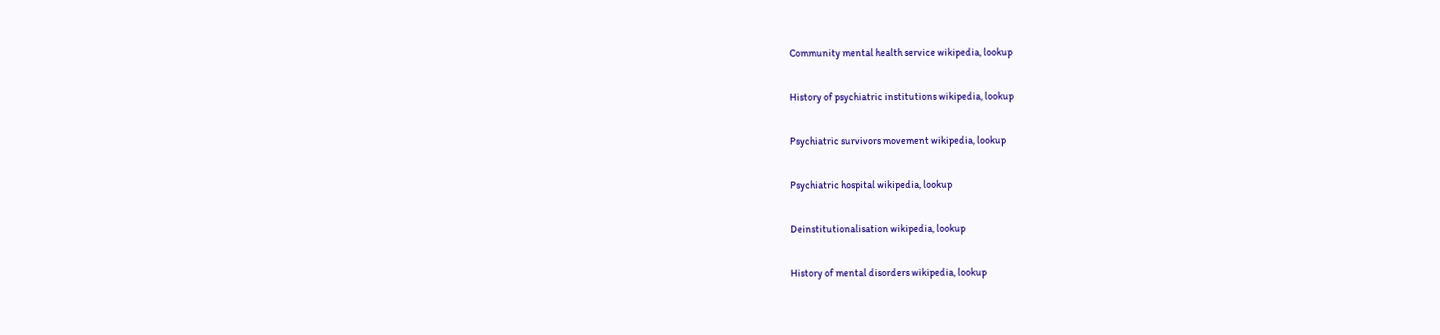Community mental health service wikipedia, lookup

History of psychiatric institutions wikipedia, lookup

Psychiatric survivors movement wikipedia, lookup

Psychiatric hospital wikipedia, lookup

Deinstitutionalisation wikipedia, lookup

History of mental disorders wikipedia, lookup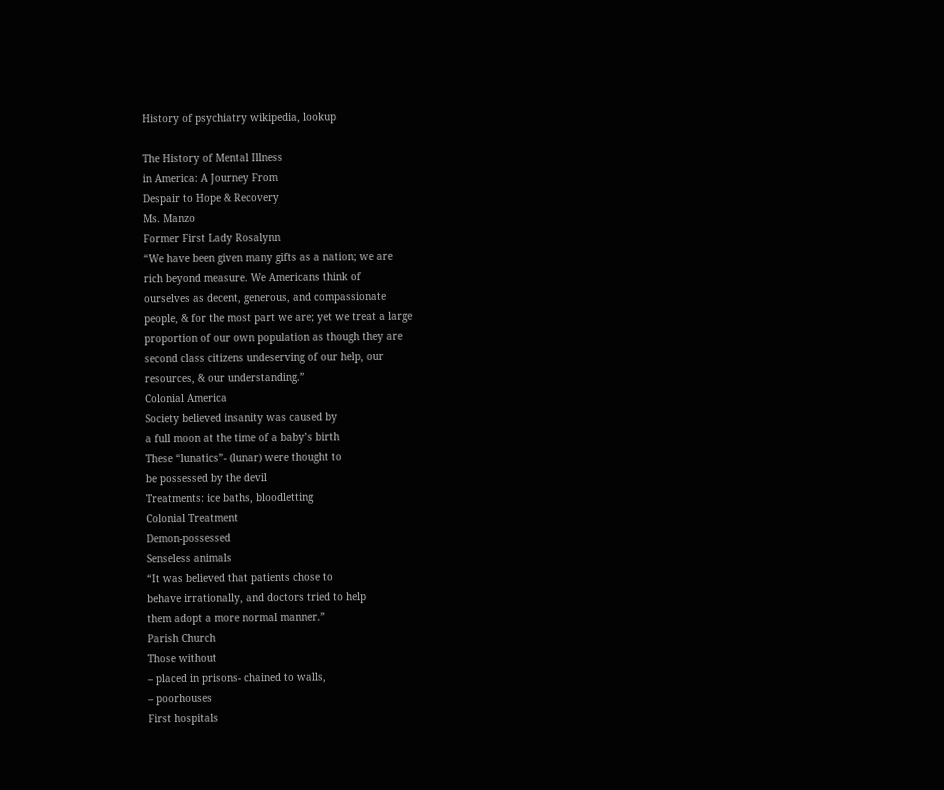History of psychiatry wikipedia, lookup

The History of Mental Illness
in America: A Journey From
Despair to Hope & Recovery
Ms. Manzo
Former First Lady Rosalynn
“We have been given many gifts as a nation; we are
rich beyond measure. We Americans think of
ourselves as decent, generous, and compassionate
people, & for the most part we are; yet we treat a large
proportion of our own population as though they are
second class citizens undeserving of our help, our
resources, & our understanding.”
Colonial America
Society believed insanity was caused by
a full moon at the time of a baby’s birth
These “lunatics”- (lunar) were thought to
be possessed by the devil
Treatments: ice baths, bloodletting
Colonial Treatment
Demon-possessed
Senseless animals
“It was believed that patients chose to
behave irrationally, and doctors tried to help
them adopt a more normal manner.”
Parish Church
Those without
– placed in prisons- chained to walls,
– poorhouses
First hospitals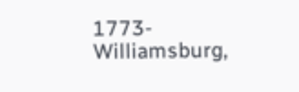1773- Williamsburg,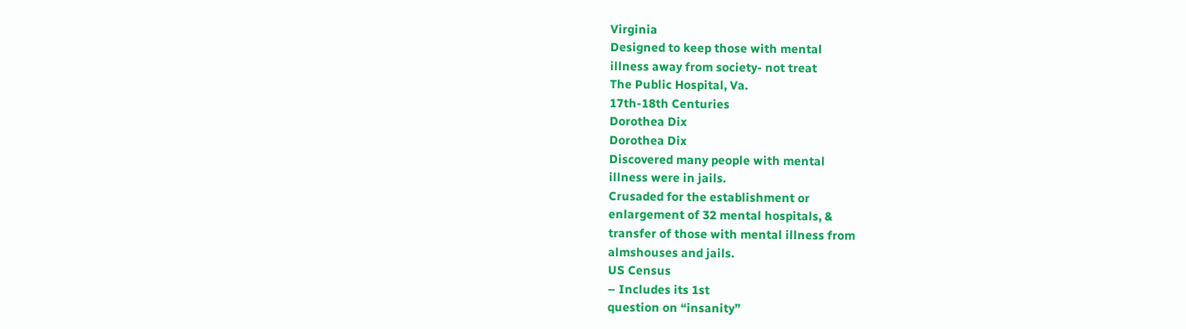Virginia
Designed to keep those with mental
illness away from society- not treat
The Public Hospital, Va.
17th-18th Centuries
Dorothea Dix
Dorothea Dix
Discovered many people with mental
illness were in jails.
Crusaded for the establishment or
enlargement of 32 mental hospitals, &
transfer of those with mental illness from
almshouses and jails.
US Census
– Includes its 1st
question on “insanity”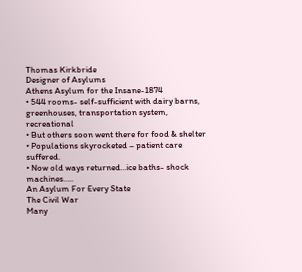Thomas Kirkbride
Designer of Asylums
Athens Asylum for the Insane-1874
• 544 rooms- self-sufficient with dairy barns,
greenhouses, transportation system, recreational
• But others soon went there for food & shelter
• Populations skyrocketed – patient care suffered.
• Now old ways returned…ice baths- shock machines…..
An Asylum For Every State
The Civil War
Many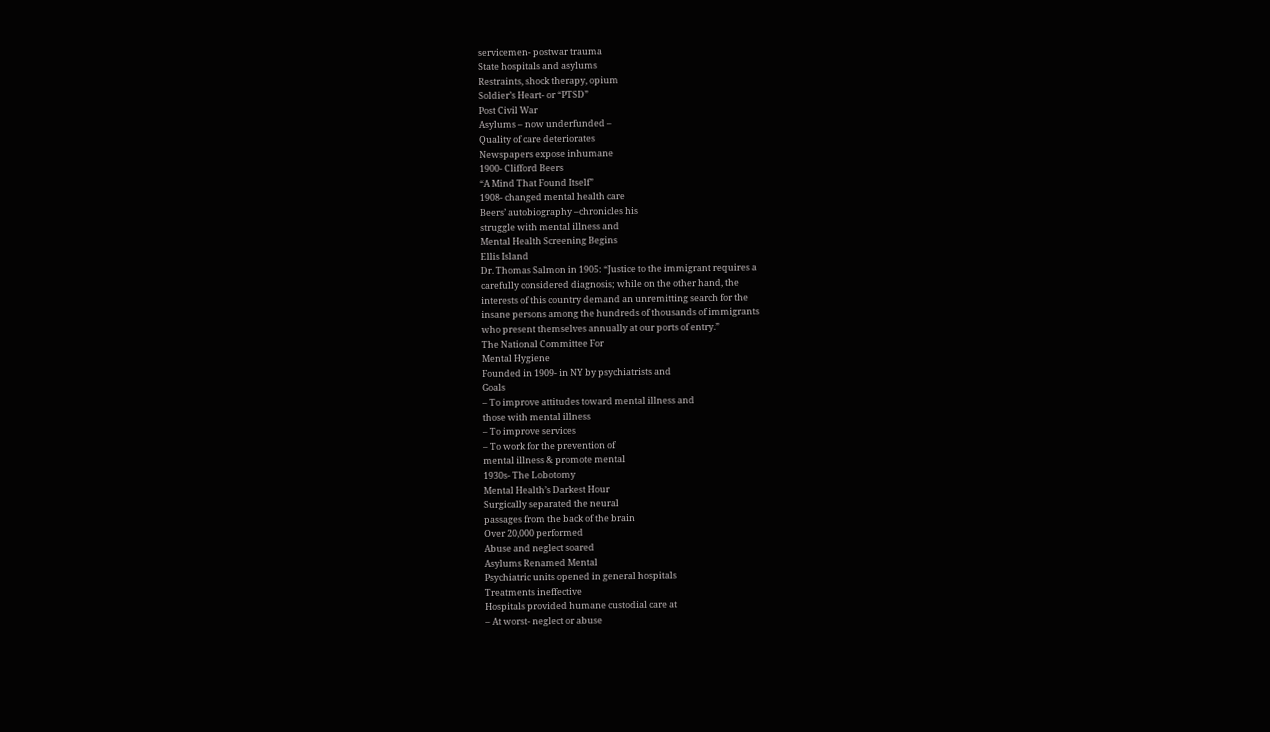servicemen- postwar trauma
State hospitals and asylums
Restraints, shock therapy, opium
Soldier’s Heart- or “PTSD”
Post Civil War
Asylums – now underfunded –
Quality of care deteriorates
Newspapers expose inhumane
1900- Clifford Beers
“A Mind That Found Itself”
1908- changed mental health care
Beers’ autobiography –chronicles his
struggle with mental illness and
Mental Health Screening Begins
Ellis Island
Dr. Thomas Salmon in 1905: “Justice to the immigrant requires a
carefully considered diagnosis; while on the other hand, the
interests of this country demand an unremitting search for the
insane persons among the hundreds of thousands of immigrants
who present themselves annually at our ports of entry.”
The National Committee For
Mental Hygiene
Founded in 1909- in NY by psychiatrists and
Goals
– To improve attitudes toward mental illness and
those with mental illness
– To improve services
– To work for the prevention of
mental illness & promote mental
1930s- The Lobotomy
Mental Health’s Darkest Hour
Surgically separated the neural
passages from the back of the brain
Over 20,000 performed
Abuse and neglect soared
Asylums Renamed Mental
Psychiatric units opened in general hospitals
Treatments ineffective
Hospitals provided humane custodial care at
– At worst- neglect or abuse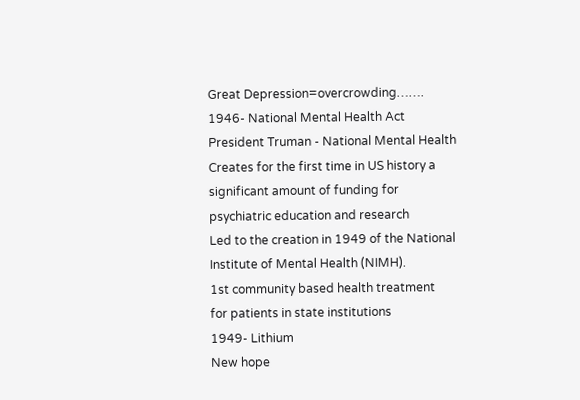Great Depression=overcrowding…….
1946- National Mental Health Act
President Truman - National Mental Health
Creates for the first time in US history a
significant amount of funding for
psychiatric education and research
Led to the creation in 1949 of the National
Institute of Mental Health (NIMH).
1st community based health treatment
for patients in state institutions
1949- Lithium
New hope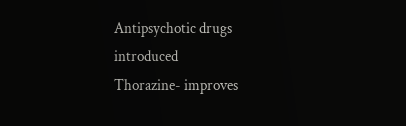Antipsychotic drugs introduced
Thorazine- improves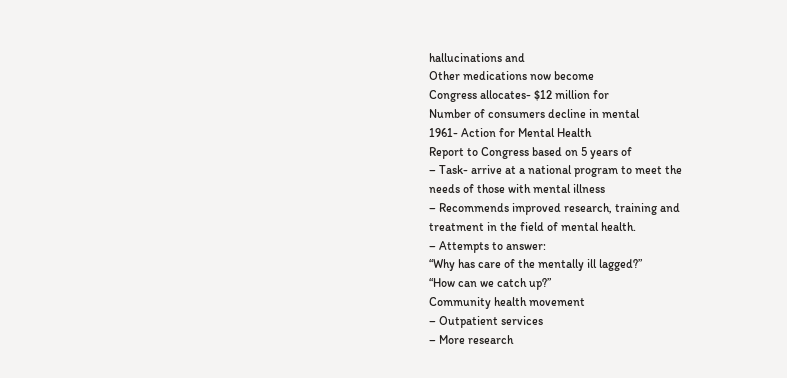hallucinations and
Other medications now become
Congress allocates- $12 million for
Number of consumers decline in mental
1961- Action for Mental Health
Report to Congress based on 5 years of
– Task- arrive at a national program to meet the
needs of those with mental illness
– Recommends improved research, training and
treatment in the field of mental health.
– Attempts to answer:
“Why has care of the mentally ill lagged?”
“How can we catch up?”
Community health movement
– Outpatient services
– More research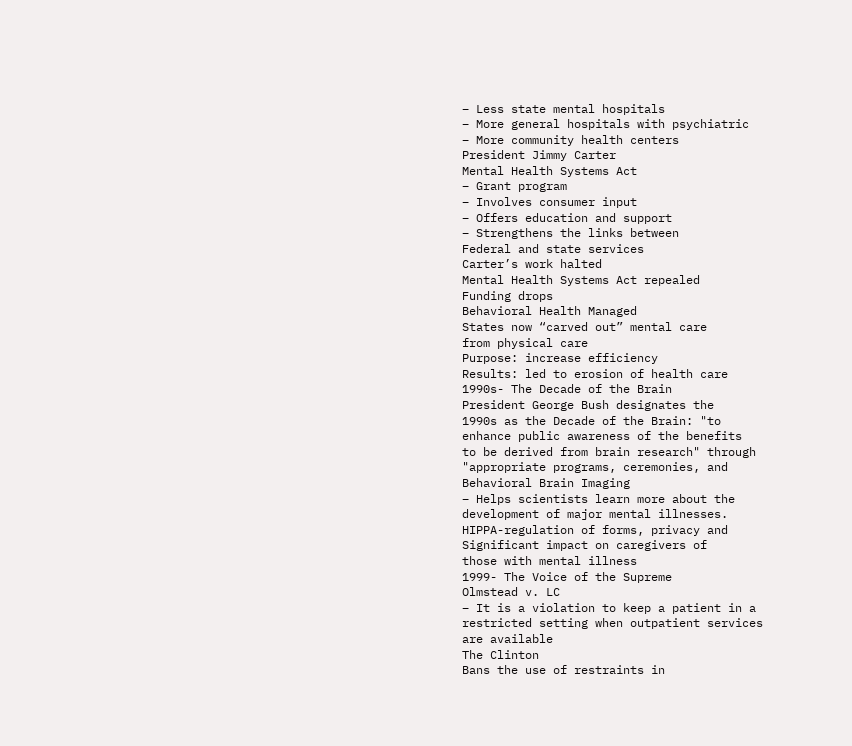– Less state mental hospitals
– More general hospitals with psychiatric
– More community health centers
President Jimmy Carter
Mental Health Systems Act
– Grant program
– Involves consumer input
– Offers education and support
– Strengthens the links between
Federal and state services
Carter’s work halted
Mental Health Systems Act repealed
Funding drops
Behavioral Health Managed
States now “carved out” mental care
from physical care
Purpose: increase efficiency
Results: led to erosion of health care
1990s- The Decade of the Brain
President George Bush designates the
1990s as the Decade of the Brain: "to
enhance public awareness of the benefits
to be derived from brain research" through
"appropriate programs, ceremonies, and
Behavioral Brain Imaging
– Helps scientists learn more about the
development of major mental illnesses.
HIPPA-regulation of forms, privacy and
Significant impact on caregivers of
those with mental illness
1999- The Voice of the Supreme
Olmstead v. LC
– It is a violation to keep a patient in a
restricted setting when outpatient services
are available
The Clinton
Bans the use of restraints in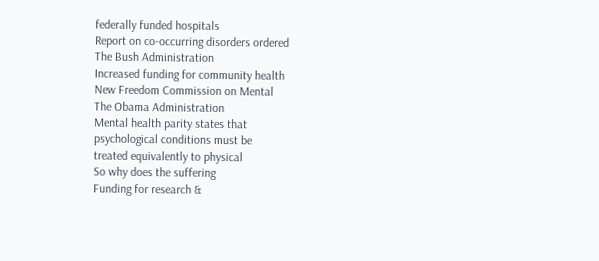federally funded hospitals
Report on co-occurring disorders ordered
The Bush Administration
Increased funding for community health
New Freedom Commission on Mental
The Obama Administration
Mental health parity states that
psychological conditions must be
treated equivalently to physical
So why does the suffering
Funding for research &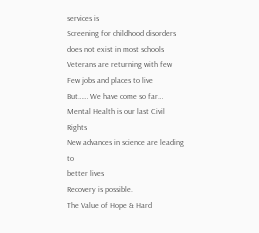services is
Screening for childhood disorders
does not exist in most schools
Veterans are returning with few
Few jobs and places to live
But…… We have come so far…
Mental Health is our last Civil Rights
New advances in science are leading to
better lives
Recovery is possible.
The Value of Hope & Hard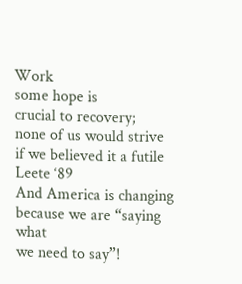Work
some hope is
crucial to recovery;
none of us would strive
if we believed it a futile
Leete ‘89
And America is changing
because we are “saying what
we need to say”!